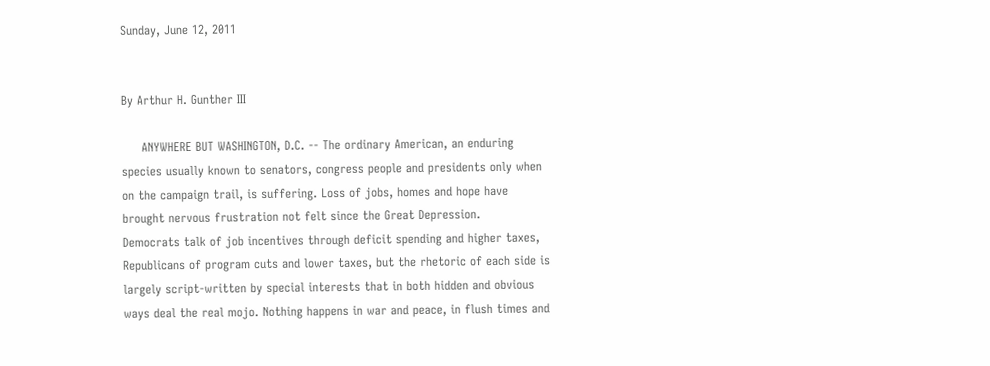Sunday, June 12, 2011


By Arthur H. Gunther III

     ANYWHERE BUT WASHINGTON, D.C. -- The ordinary American, an enduring species usually known to senators, congress people and presidents only when on the campaign trail, is suffering. Loss of jobs, homes and hope have brought nervous frustration not felt since the Great Depression.
Democrats talk of job incentives through deficit spending and higher taxes, Republicans of program cuts and lower taxes, but the rhetoric of each side is largely script-written by special interests that in both hidden and obvious ways deal the real mojo. Nothing happens in war and peace, in flush times and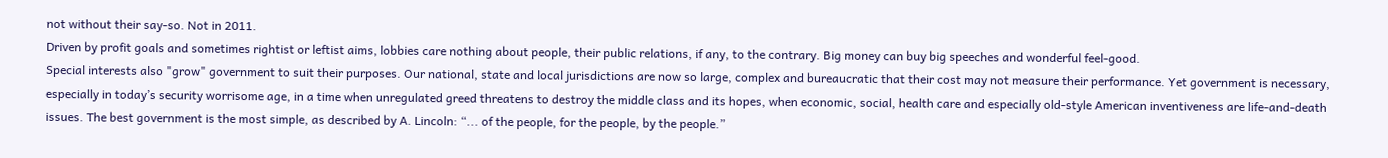not without their say-so. Not in 2011.
Driven by profit goals and sometimes rightist or leftist aims, lobbies care nothing about people, their public relations, if any, to the contrary. Big money can buy big speeches and wonderful feel-good.
Special interests also "grow" government to suit their purposes. Our national, state and local jurisdictions are now so large, complex and bureaucratic that their cost may not measure their performance. Yet government is necessary, especially in today’s security worrisome age, in a time when unregulated greed threatens to destroy the middle class and its hopes, when economic, social, health care and especially old-style American inventiveness are life-and-death issues. The best government is the most simple, as described by A. Lincoln: “... of the people, for the people, by the people.”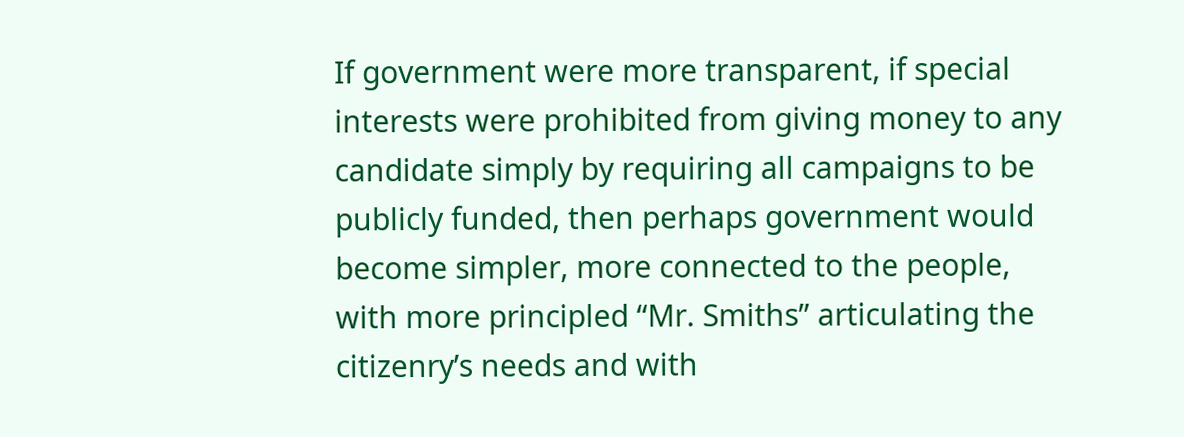If government were more transparent, if special interests were prohibited from giving money to any candidate simply by requiring all campaigns to be publicly funded, then perhaps government would become simpler, more connected to the people, with more principled “Mr. Smiths” articulating the citizenry’s needs and with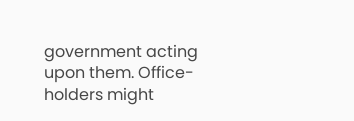government acting upon them. Office-holders might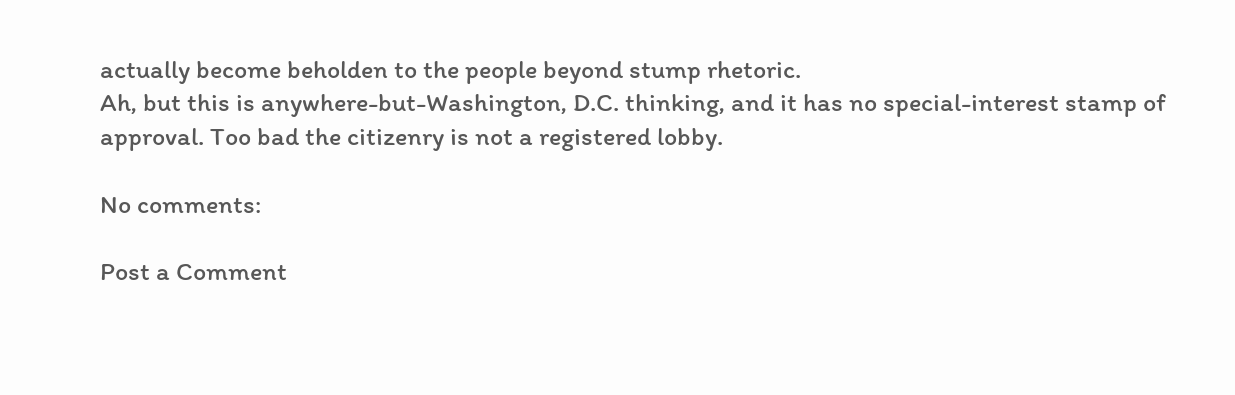actually become beholden to the people beyond stump rhetoric.
Ah, but this is anywhere-but-Washington, D.C. thinking, and it has no special-interest stamp of approval. Too bad the citizenry is not a registered lobby.

No comments:

Post a Comment